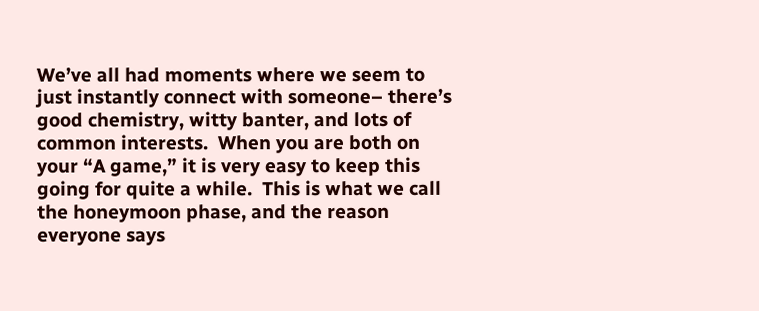We’ve all had moments where we seem to just instantly connect with someone– there’s good chemistry, witty banter, and lots of common interests.  When you are both on your “A game,” it is very easy to keep this going for quite a while.  This is what we call the honeymoon phase, and the reason everyone says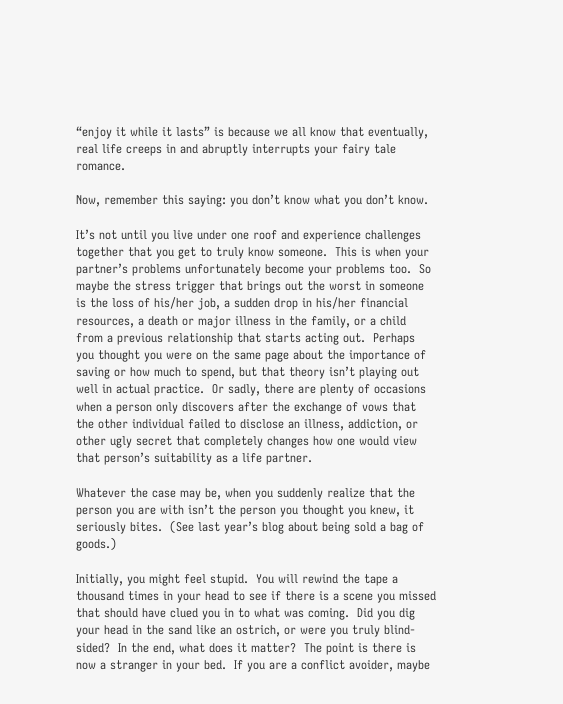“enjoy it while it lasts” is because we all know that eventually, real life creeps in and abruptly interrupts your fairy tale romance.

Now, remember this saying: you don’t know what you don’t know.

It’s not until you live under one roof and experience challenges together that you get to truly know someone.  This is when your partner’s problems unfortunately become your problems too.  So maybe the stress trigger that brings out the worst in someone is the loss of his/her job, a sudden drop in his/her financial resources, a death or major illness in the family, or a child from a previous relationship that starts acting out.  Perhaps you thought you were on the same page about the importance of saving or how much to spend, but that theory isn’t playing out well in actual practice.  Or sadly, there are plenty of occasions when a person only discovers after the exchange of vows that the other individual failed to disclose an illness, addiction, or other ugly secret that completely changes how one would view that person’s suitability as a life partner.

Whatever the case may be, when you suddenly realize that the person you are with isn’t the person you thought you knew, it seriously bites.  (See last year’s blog about being sold a bag of goods.)

Initially, you might feel stupid.  You will rewind the tape a thousand times in your head to see if there is a scene you missed that should have clued you in to what was coming.  Did you dig your head in the sand like an ostrich, or were you truly blind-sided?  In the end, what does it matter?  The point is there is now a stranger in your bed.  If you are a conflict avoider, maybe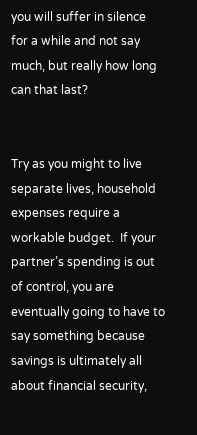you will suffer in silence for a while and not say much, but really how long can that last?


Try as you might to live separate lives, household expenses require a workable budget.  If your partner’s spending is out of control, you are eventually going to have to say something because savings is ultimately all about financial security,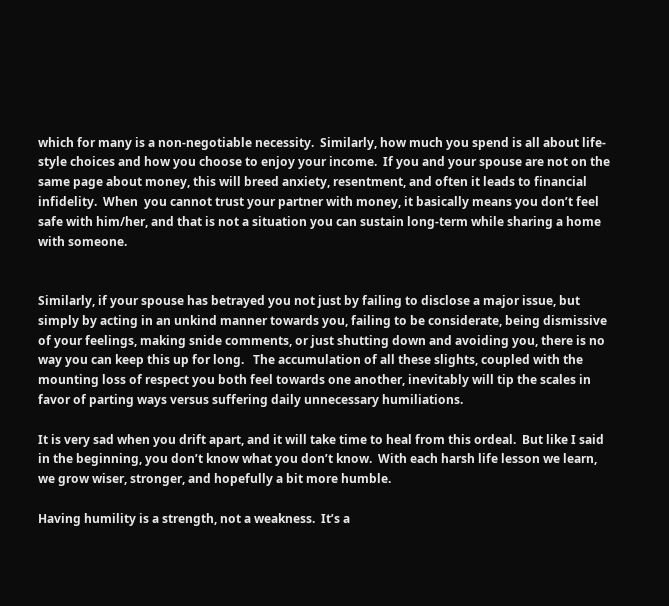which for many is a non-negotiable necessity.  Similarly, how much you spend is all about life-style choices and how you choose to enjoy your income.  If you and your spouse are not on the same page about money, this will breed anxiety, resentment, and often it leads to financial infidelity.  When  you cannot trust your partner with money, it basically means you don’t feel safe with him/her, and that is not a situation you can sustain long-term while sharing a home with someone.


Similarly, if your spouse has betrayed you not just by failing to disclose a major issue, but simply by acting in an unkind manner towards you, failing to be considerate, being dismissive of your feelings, making snide comments, or just shutting down and avoiding you, there is no way you can keep this up for long.   The accumulation of all these slights, coupled with the mounting loss of respect you both feel towards one another, inevitably will tip the scales in favor of parting ways versus suffering daily unnecessary humiliations.

It is very sad when you drift apart, and it will take time to heal from this ordeal.  But like I said in the beginning, you don’t know what you don’t know.  With each harsh life lesson we learn, we grow wiser, stronger, and hopefully a bit more humble.

Having humility is a strength, not a weakness.  It’s a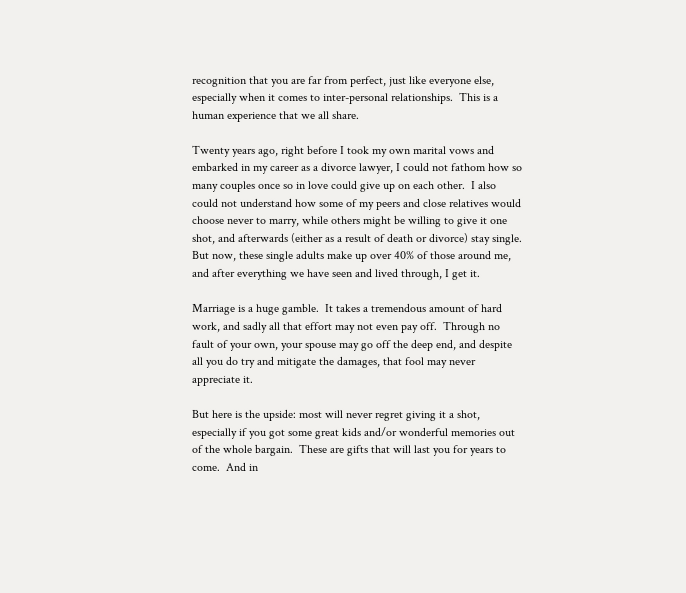recognition that you are far from perfect, just like everyone else, especially when it comes to inter-personal relationships.  This is a human experience that we all share.

Twenty years ago, right before I took my own marital vows and embarked in my career as a divorce lawyer, I could not fathom how so many couples once so in love could give up on each other.  I also could not understand how some of my peers and close relatives would choose never to marry, while others might be willing to give it one shot, and afterwards (either as a result of death or divorce) stay single.  But now, these single adults make up over 40% of those around me, and after everything we have seen and lived through, I get it.

Marriage is a huge gamble.  It takes a tremendous amount of hard work, and sadly all that effort may not even pay off.  Through no fault of your own, your spouse may go off the deep end, and despite all you do try and mitigate the damages, that fool may never appreciate it.

But here is the upside: most will never regret giving it a shot, especially if you got some great kids and/or wonderful memories out of the whole bargain.  These are gifts that will last you for years to come.  And in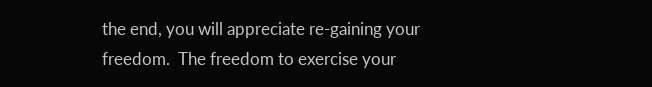the end, you will appreciate re-gaining your freedom.  The freedom to exercise your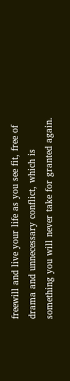freewill and live your life as you see fit, free of drama and unnecessary conflict, which is something you will never take for granted again.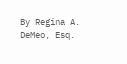By Regina A. DeMeo, Esq.